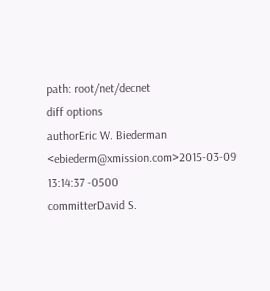path: root/net/decnet
diff options
authorEric W. Biederman <ebiederm@xmission.com>2015-03-09 13:14:37 -0500
committerDavid S.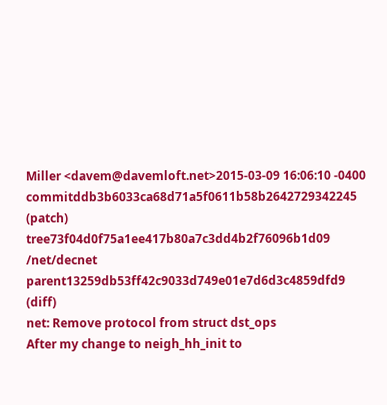Miller <davem@davemloft.net>2015-03-09 16:06:10 -0400
commitddb3b6033ca68d71a5f0611b58b2642729342245 (patch)
tree73f04d0f75a1ee417b80a7c3dd4b2f76096b1d09 /net/decnet
parent13259db53ff42c9033d749e01e7d6d3c4859dfd9 (diff)
net: Remove protocol from struct dst_ops
After my change to neigh_hh_init to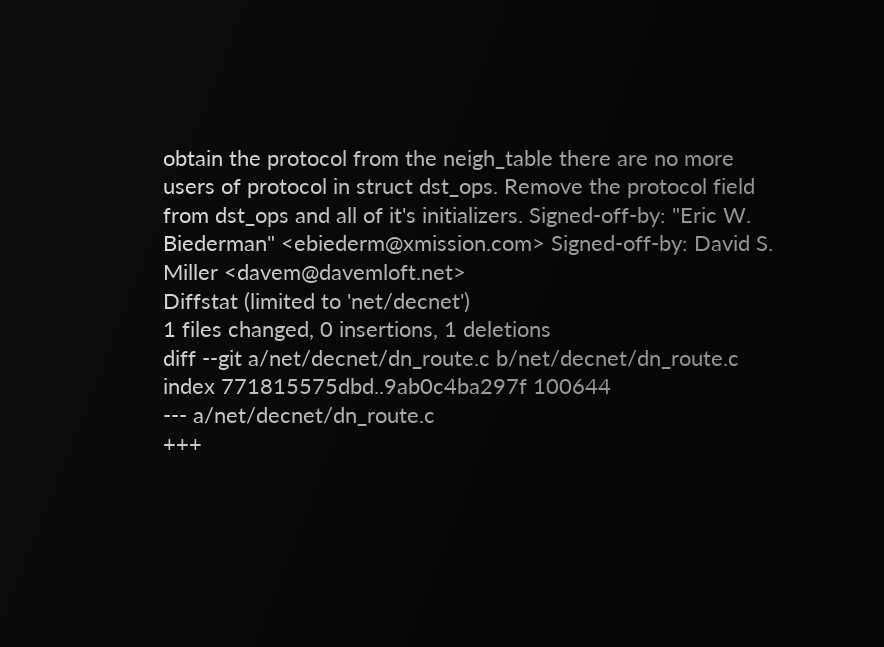obtain the protocol from the neigh_table there are no more users of protocol in struct dst_ops. Remove the protocol field from dst_ops and all of it's initializers. Signed-off-by: "Eric W. Biederman" <ebiederm@xmission.com> Signed-off-by: David S. Miller <davem@davemloft.net>
Diffstat (limited to 'net/decnet')
1 files changed, 0 insertions, 1 deletions
diff --git a/net/decnet/dn_route.c b/net/decnet/dn_route.c
index 771815575dbd..9ab0c4ba297f 100644
--- a/net/decnet/dn_route.c
+++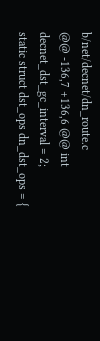b/net/decnet/dn_route.c
@@ -136,7 +136,6 @@ int decnet_dst_gc_interval = 2;
static struct dst_ops dn_dst_ops = {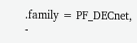.family = PF_DECnet,
-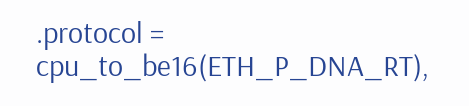.protocol = cpu_to_be16(ETH_P_DNA_RT),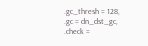.gc_thresh = 128,
.gc = dn_dst_gc,
.check =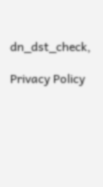dn_dst_check,

Privacy Policy